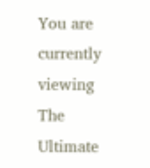You are currently viewing The Ultimate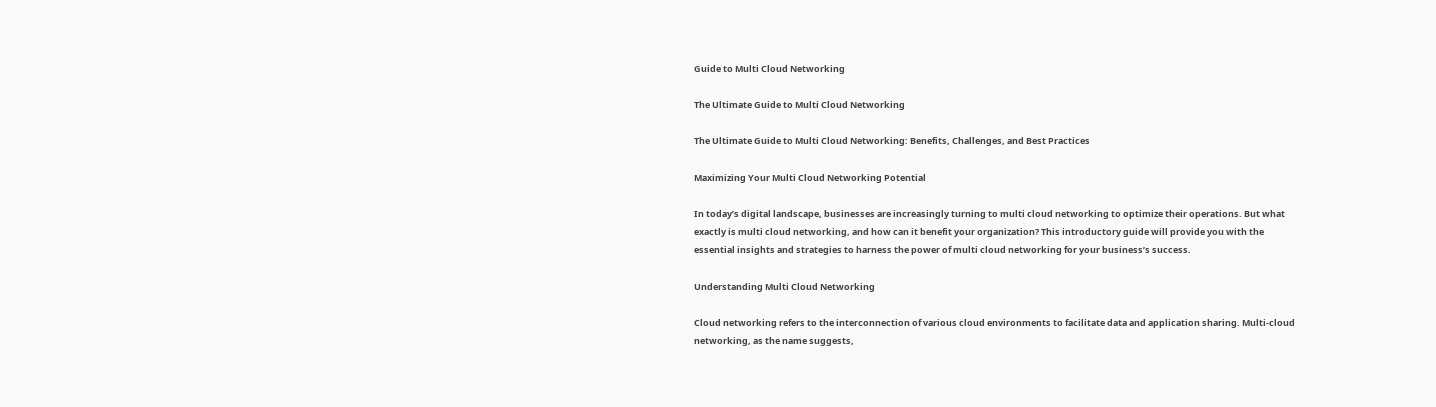Guide to Multi Cloud Networking

The Ultimate Guide to Multi Cloud Networking

The Ultimate Guide to Multi Cloud Networking: Benefits, Challenges, and Best Practices

Maximizing Your Multi Cloud Networking Potential

In today’s digital landscape, businesses are increasingly turning to multi cloud networking to optimize their operations. But what exactly is multi cloud networking, and how can it benefit your organization? This introductory guide will provide you with the essential insights and strategies to harness the power of multi cloud networking for your business’s success.

Understanding Multi Cloud Networking

Cloud networking refers to the interconnection of various cloud environments to facilitate data and application sharing. Multi-cloud networking, as the name suggests,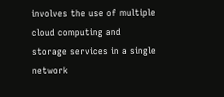involves the use of multiple cloud computing and storage services in a single network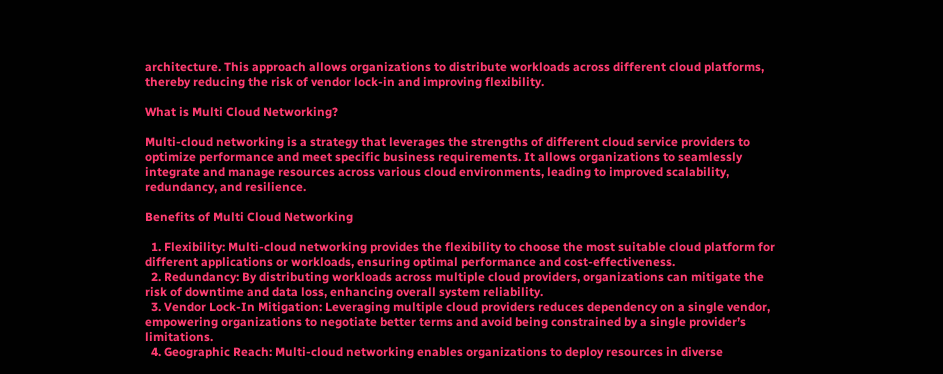architecture. This approach allows organizations to distribute workloads across different cloud platforms, thereby reducing the risk of vendor lock-in and improving flexibility.

What is Multi Cloud Networking?

Multi-cloud networking is a strategy that leverages the strengths of different cloud service providers to optimize performance and meet specific business requirements. It allows organizations to seamlessly integrate and manage resources across various cloud environments, leading to improved scalability, redundancy, and resilience.

Benefits of Multi Cloud Networking

  1. Flexibility: Multi-cloud networking provides the flexibility to choose the most suitable cloud platform for different applications or workloads, ensuring optimal performance and cost-effectiveness.
  2. Redundancy: By distributing workloads across multiple cloud providers, organizations can mitigate the risk of downtime and data loss, enhancing overall system reliability.
  3. Vendor Lock-In Mitigation: Leveraging multiple cloud providers reduces dependency on a single vendor, empowering organizations to negotiate better terms and avoid being constrained by a single provider’s limitations.
  4. Geographic Reach: Multi-cloud networking enables organizations to deploy resources in diverse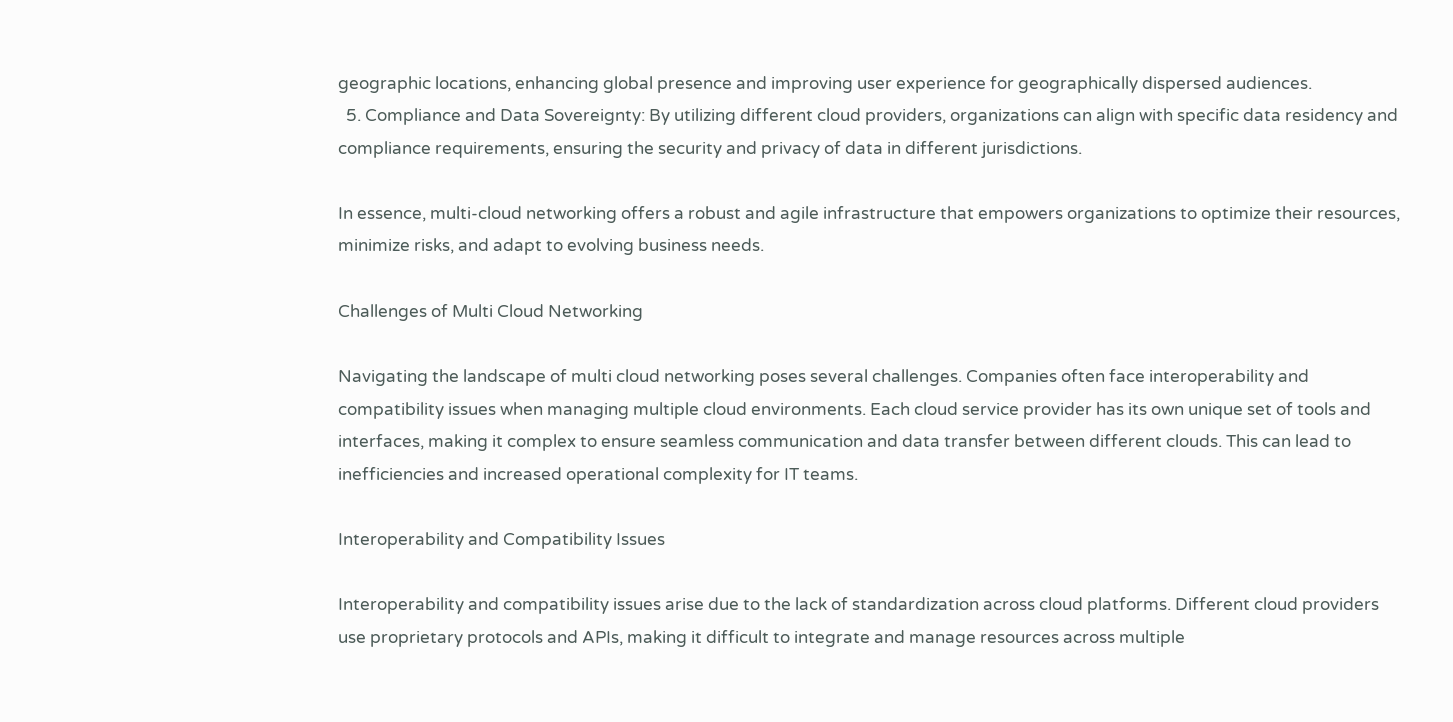geographic locations, enhancing global presence and improving user experience for geographically dispersed audiences.
  5. Compliance and Data Sovereignty: By utilizing different cloud providers, organizations can align with specific data residency and compliance requirements, ensuring the security and privacy of data in different jurisdictions.

In essence, multi-cloud networking offers a robust and agile infrastructure that empowers organizations to optimize their resources, minimize risks, and adapt to evolving business needs.

Challenges of Multi Cloud Networking

Navigating the landscape of multi cloud networking poses several challenges. Companies often face interoperability and compatibility issues when managing multiple cloud environments. Each cloud service provider has its own unique set of tools and interfaces, making it complex to ensure seamless communication and data transfer between different clouds. This can lead to inefficiencies and increased operational complexity for IT teams.

Interoperability and Compatibility Issues

Interoperability and compatibility issues arise due to the lack of standardization across cloud platforms. Different cloud providers use proprietary protocols and APIs, making it difficult to integrate and manage resources across multiple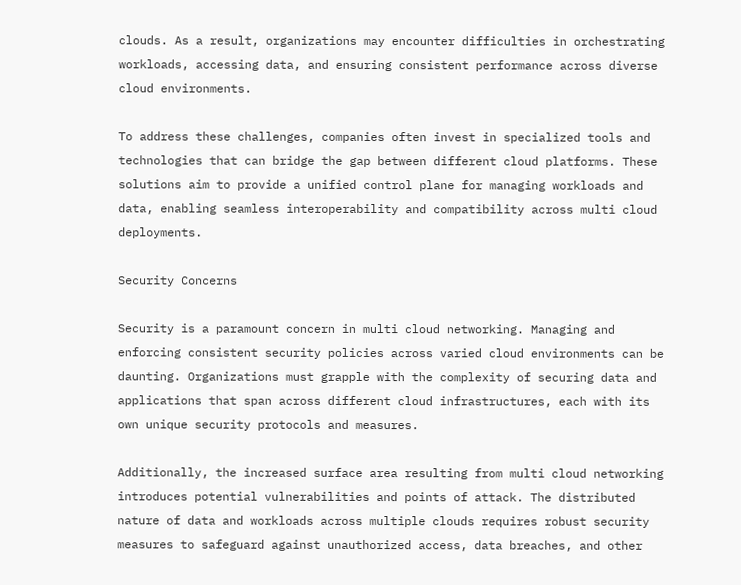clouds. As a result, organizations may encounter difficulties in orchestrating workloads, accessing data, and ensuring consistent performance across diverse cloud environments.

To address these challenges, companies often invest in specialized tools and technologies that can bridge the gap between different cloud platforms. These solutions aim to provide a unified control plane for managing workloads and data, enabling seamless interoperability and compatibility across multi cloud deployments.

Security Concerns

Security is a paramount concern in multi cloud networking. Managing and enforcing consistent security policies across varied cloud environments can be daunting. Organizations must grapple with the complexity of securing data and applications that span across different cloud infrastructures, each with its own unique security protocols and measures.

Additionally, the increased surface area resulting from multi cloud networking introduces potential vulnerabilities and points of attack. The distributed nature of data and workloads across multiple clouds requires robust security measures to safeguard against unauthorized access, data breaches, and other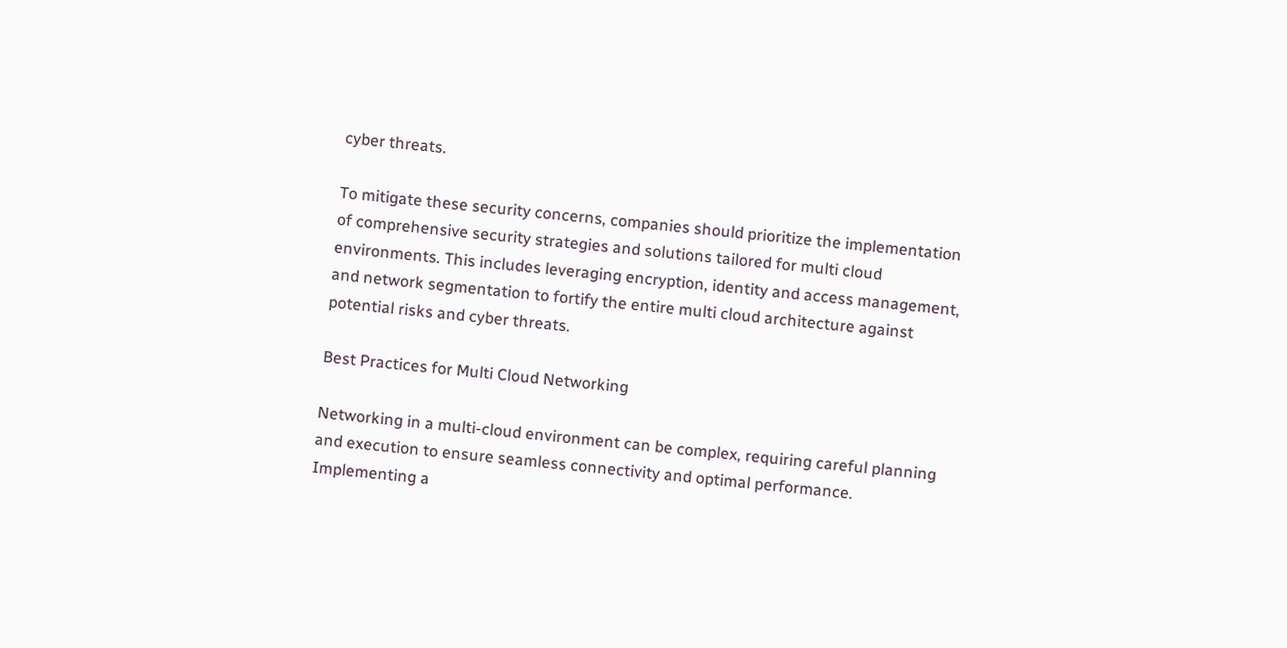cyber threats.

To mitigate these security concerns, companies should prioritize the implementation of comprehensive security strategies and solutions tailored for multi cloud environments. This includes leveraging encryption, identity and access management, and network segmentation to fortify the entire multi cloud architecture against potential risks and cyber threats.

Best Practices for Multi Cloud Networking

Networking in a multi-cloud environment can be complex, requiring careful planning and execution to ensure seamless connectivity and optimal performance. Implementing a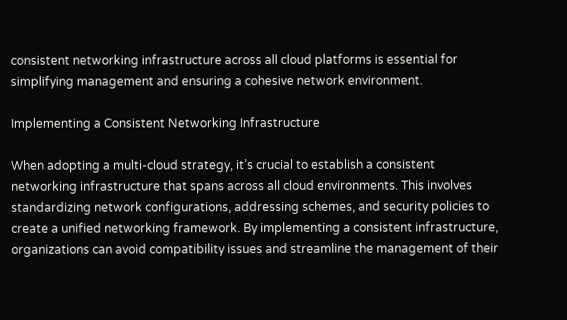consistent networking infrastructure across all cloud platforms is essential for simplifying management and ensuring a cohesive network environment.

Implementing a Consistent Networking Infrastructure

When adopting a multi-cloud strategy, it’s crucial to establish a consistent networking infrastructure that spans across all cloud environments. This involves standardizing network configurations, addressing schemes, and security policies to create a unified networking framework. By implementing a consistent infrastructure, organizations can avoid compatibility issues and streamline the management of their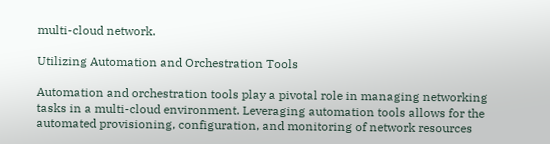multi-cloud network.

Utilizing Automation and Orchestration Tools

Automation and orchestration tools play a pivotal role in managing networking tasks in a multi-cloud environment. Leveraging automation tools allows for the automated provisioning, configuration, and monitoring of network resources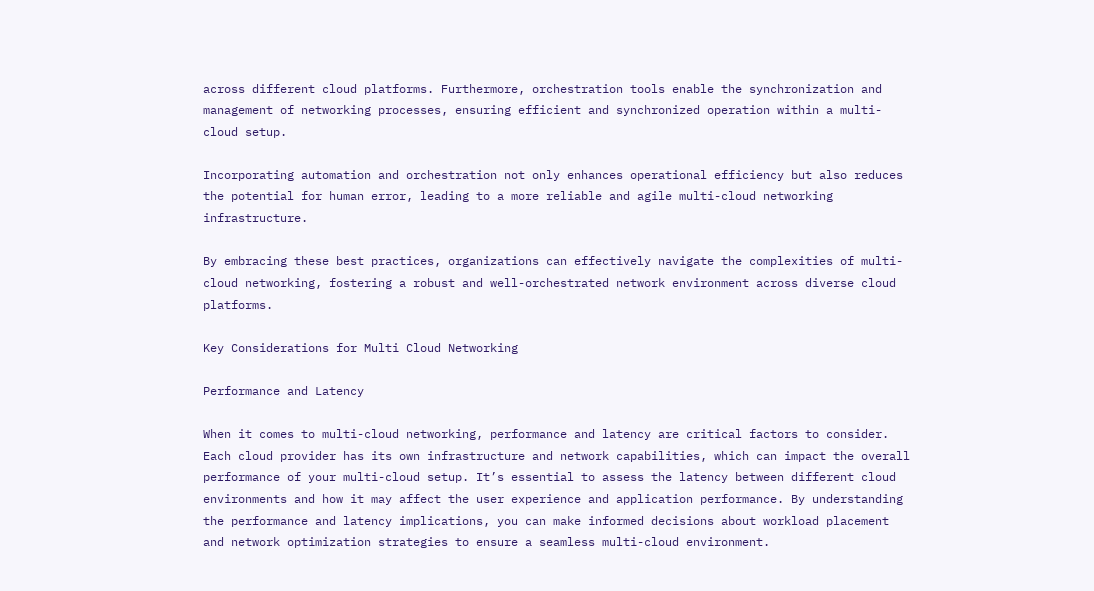across different cloud platforms. Furthermore, orchestration tools enable the synchronization and management of networking processes, ensuring efficient and synchronized operation within a multi-cloud setup.

Incorporating automation and orchestration not only enhances operational efficiency but also reduces the potential for human error, leading to a more reliable and agile multi-cloud networking infrastructure.

By embracing these best practices, organizations can effectively navigate the complexities of multi-cloud networking, fostering a robust and well-orchestrated network environment across diverse cloud platforms.

Key Considerations for Multi Cloud Networking

Performance and Latency

When it comes to multi-cloud networking, performance and latency are critical factors to consider. Each cloud provider has its own infrastructure and network capabilities, which can impact the overall performance of your multi-cloud setup. It’s essential to assess the latency between different cloud environments and how it may affect the user experience and application performance. By understanding the performance and latency implications, you can make informed decisions about workload placement and network optimization strategies to ensure a seamless multi-cloud environment.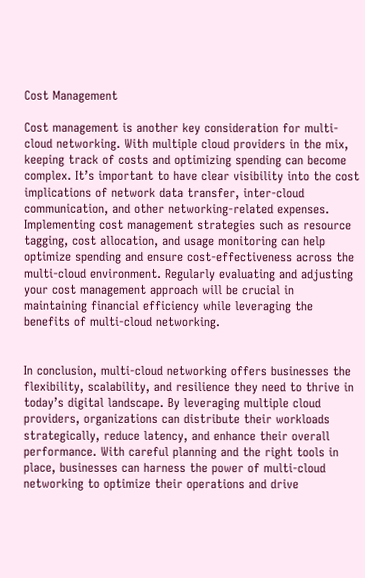Cost Management

Cost management is another key consideration for multi-cloud networking. With multiple cloud providers in the mix, keeping track of costs and optimizing spending can become complex. It’s important to have clear visibility into the cost implications of network data transfer, inter-cloud communication, and other networking-related expenses. Implementing cost management strategies such as resource tagging, cost allocation, and usage monitoring can help optimize spending and ensure cost-effectiveness across the multi-cloud environment. Regularly evaluating and adjusting your cost management approach will be crucial in maintaining financial efficiency while leveraging the benefits of multi-cloud networking.


In conclusion, multi-cloud networking offers businesses the flexibility, scalability, and resilience they need to thrive in today’s digital landscape. By leveraging multiple cloud providers, organizations can distribute their workloads strategically, reduce latency, and enhance their overall performance. With careful planning and the right tools in place, businesses can harness the power of multi-cloud networking to optimize their operations and drive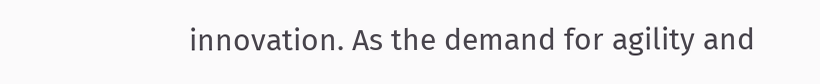innovation. As the demand for agility and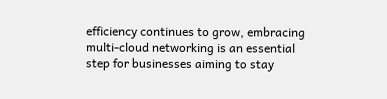efficiency continues to grow, embracing multi-cloud networking is an essential step for businesses aiming to stay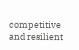competitive and resilient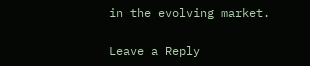in the evolving market.

Leave a Reply